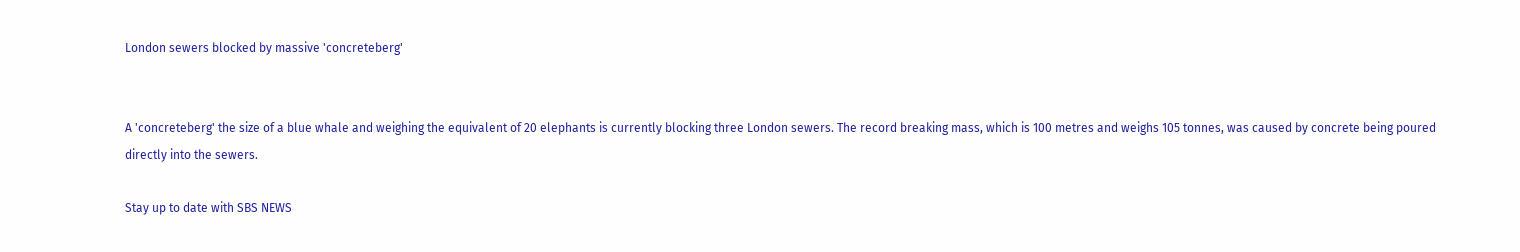London sewers blocked by massive 'concreteberg'


A 'concreteberg' the size of a blue whale and weighing the equivalent of 20 elephants is currently blocking three London sewers. The record breaking mass, which is 100 metres and weighs 105 tonnes, was caused by concrete being poured directly into the sewers.

Stay up to date with SBS NEWS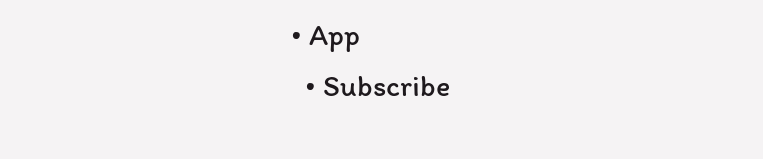• App
  • Subscribe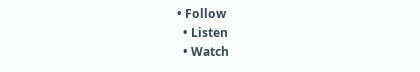• Follow
  • Listen
  • Watch